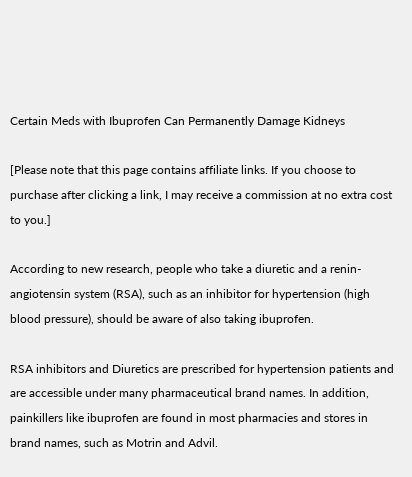Certain Meds with Ibuprofen Can Permanently Damage Kidneys

[Please note that this page contains affiliate links. If you choose to purchase after clicking a link, I may receive a commission at no extra cost to you.]

According to new research, people who take a diuretic and a renin-angiotensin system (RSA), such as an inhibitor for hypertension (high blood pressure), should be aware of also taking ibuprofen.

RSA inhibitors and Diuretics are prescribed for hypertension patients and are accessible under many pharmaceutical brand names. In addition, painkillers like ibuprofen are found in most pharmacies and stores in brand names, such as Motrin and Advil.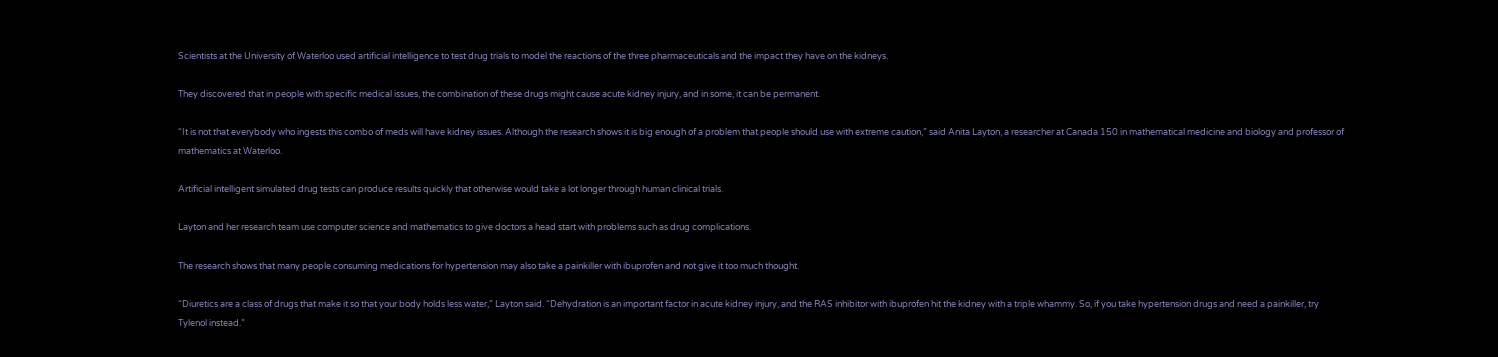Scientists at the University of Waterloo used artificial intelligence to test drug trials to model the reactions of the three pharmaceuticals and the impact they have on the kidneys.

They discovered that in people with specific medical issues, the combination of these drugs might cause acute kidney injury, and in some, it can be permanent.

“It is not that everybody who ingests this combo of meds will have kidney issues. Although the research shows it is big enough of a problem that people should use with extreme caution,” said Anita Layton, a researcher at Canada 150 in mathematical medicine and biology and professor of mathematics at Waterloo.

Artificial intelligent simulated drug tests can produce results quickly that otherwise would take a lot longer through human clinical trials.

Layton and her research team use computer science and mathematics to give doctors a head start with problems such as drug complications.

The research shows that many people consuming medications for hypertension may also take a painkiller with ibuprofen and not give it too much thought.

“Diuretics are a class of drugs that make it so that your body holds less water,” Layton said. “Dehydration is an important factor in acute kidney injury, and the RAS inhibitor with ibuprofen hit the kidney with a triple whammy. So, if you take hypertension drugs and need a painkiller, try Tylenol instead.”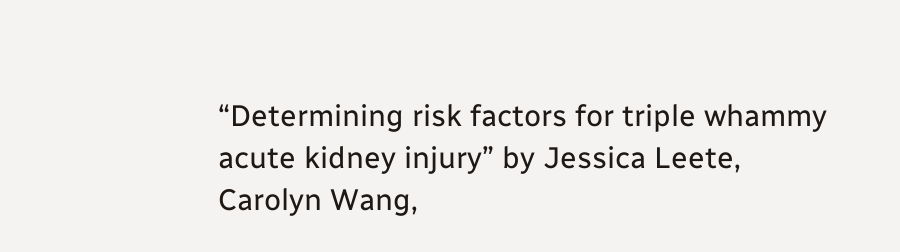“Determining risk factors for triple whammy acute kidney injury” by Jessica Leete, Carolyn Wang,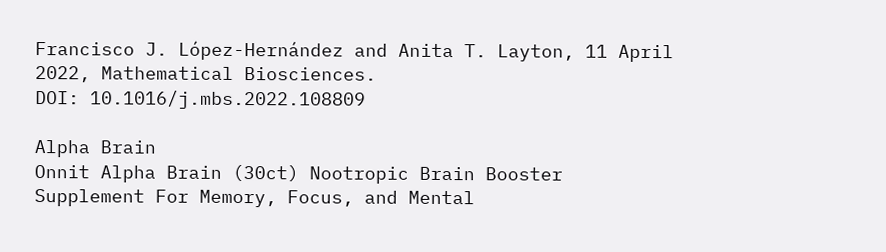Francisco J. López-Hernández and Anita T. Layton, 11 April 2022, Mathematical Biosciences.
DOI: 10.1016/j.mbs.2022.108809

Alpha Brain
Onnit Alpha Brain (30ct) Nootropic Brain Booster Supplement For Memory, Focus, and Mental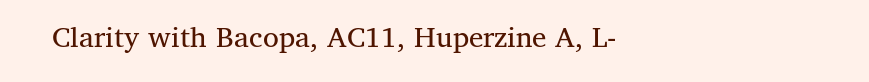Clarity with Bacopa, AC11, Huperzine A, L-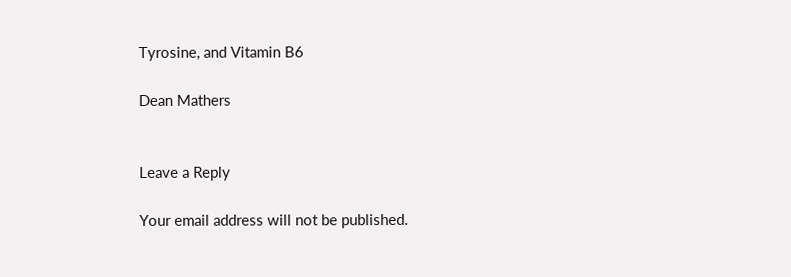Tyrosine, and Vitamin B6

Dean Mathers


Leave a Reply

Your email address will not be published.